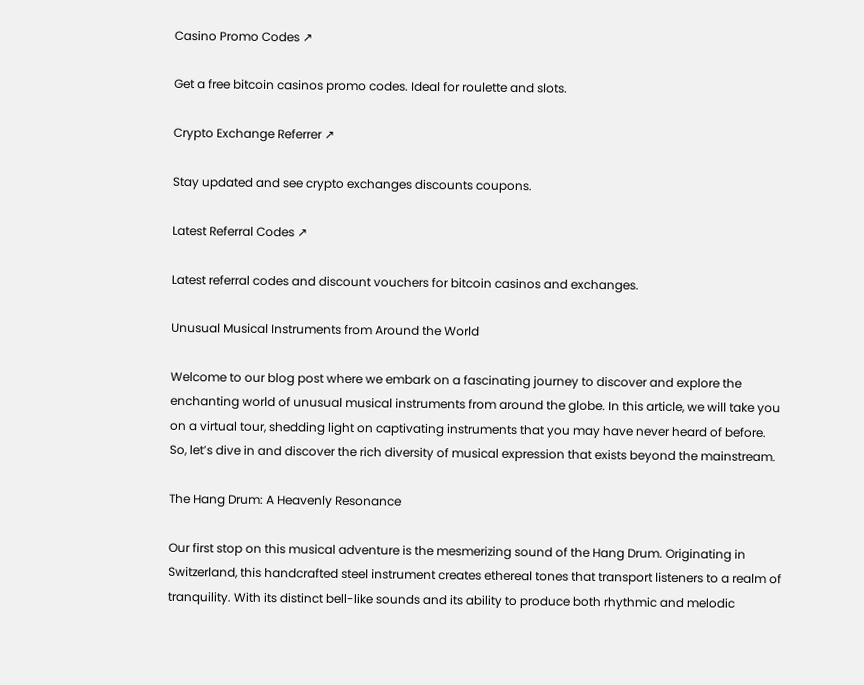Casino Promo Codes ↗

Get a free bitcoin casinos promo codes. Ideal for roulette and slots.

Crypto Exchange Referrer ↗

Stay updated and see crypto exchanges discounts coupons.

Latest Referral Codes ↗

Latest referral codes and discount vouchers for bitcoin casinos and exchanges.

Unusual Musical Instruments from Around the World

Welcome to our blog post where we embark on a fascinating journey to discover and explore the enchanting world of unusual musical instruments from around the globe. In this article, we will take you on a virtual tour, shedding light on captivating instruments that you may have never heard of before. So, let’s dive in and discover the rich diversity of musical expression that exists beyond the mainstream.

The Hang Drum: A Heavenly Resonance

Our first stop on this musical adventure is the mesmerizing sound of the Hang Drum. Originating in Switzerland, this handcrafted steel instrument creates ethereal tones that transport listeners to a realm of tranquility. With its distinct bell-like sounds and its ability to produce both rhythmic and melodic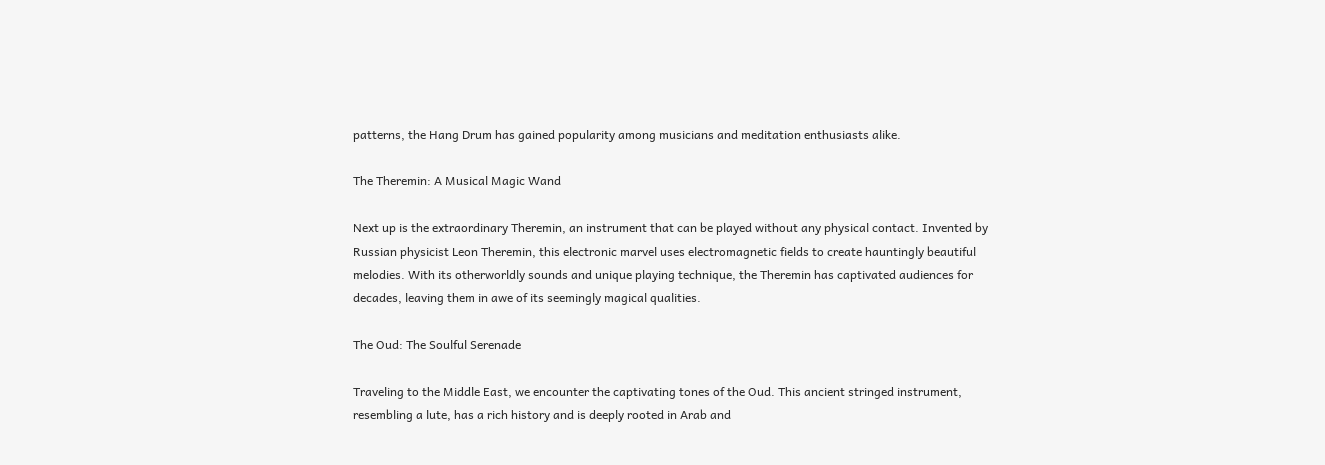patterns, the Hang Drum has gained popularity among musicians and meditation enthusiasts alike.

The Theremin: A Musical Magic Wand

Next up is the extraordinary Theremin, an instrument that can be played without any physical contact. Invented by Russian physicist Leon Theremin, this electronic marvel uses electromagnetic fields to create hauntingly beautiful melodies. With its otherworldly sounds and unique playing technique, the Theremin has captivated audiences for decades, leaving them in awe of its seemingly magical qualities.

The Oud: The Soulful Serenade

Traveling to the Middle East, we encounter the captivating tones of the Oud. This ancient stringed instrument, resembling a lute, has a rich history and is deeply rooted in Arab and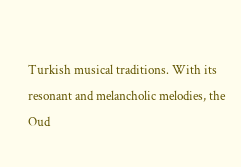Turkish musical traditions. With its resonant and melancholic melodies, the Oud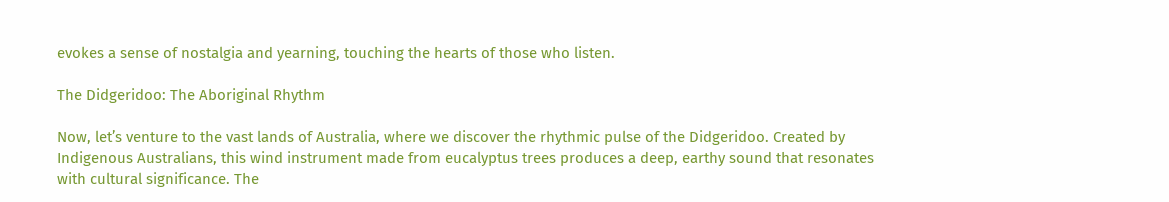evokes a sense of nostalgia and yearning, touching the hearts of those who listen.

The Didgeridoo: The Aboriginal Rhythm

Now, let’s venture to the vast lands of Australia, where we discover the rhythmic pulse of the Didgeridoo. Created by Indigenous Australians, this wind instrument made from eucalyptus trees produces a deep, earthy sound that resonates with cultural significance. The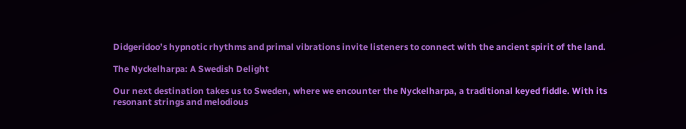Didgeridoo’s hypnotic rhythms and primal vibrations invite listeners to connect with the ancient spirit of the land.

The Nyckelharpa: A Swedish Delight

Our next destination takes us to Sweden, where we encounter the Nyckelharpa, a traditional keyed fiddle. With its resonant strings and melodious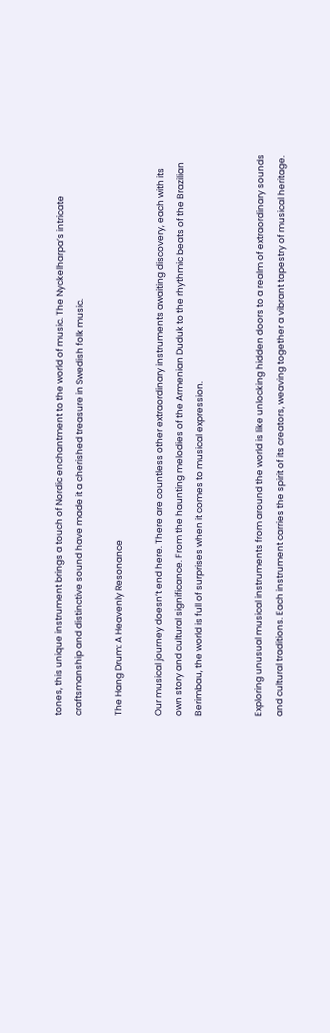tones, this unique instrument brings a touch of Nordic enchantment to the world of music. The Nyckelharpa’s intricate craftsmanship and distinctive sound have made it a cherished treasure in Swedish folk music.

The Hang Drum: A Heavenly Resonance

Our musical journey doesn’t end here. There are countless other extraordinary instruments awaiting discovery, each with its own story and cultural significance. From the haunting melodies of the Armenian Duduk to the rhythmic beats of the Brazilian Berimbau, the world is full of surprises when it comes to musical expression.


Exploring unusual musical instruments from around the world is like unlocking hidden doors to a realm of extraordinary sounds and cultural traditions. Each instrument carries the spirit of its creators, weaving together a vibrant tapestry of musical heritage.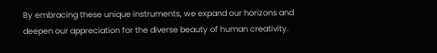By embracing these unique instruments, we expand our horizons and deepen our appreciation for the diverse beauty of human creativity.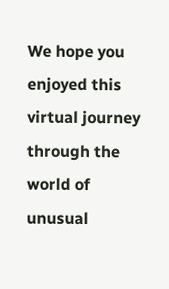We hope you enjoyed this virtual journey through the world of unusual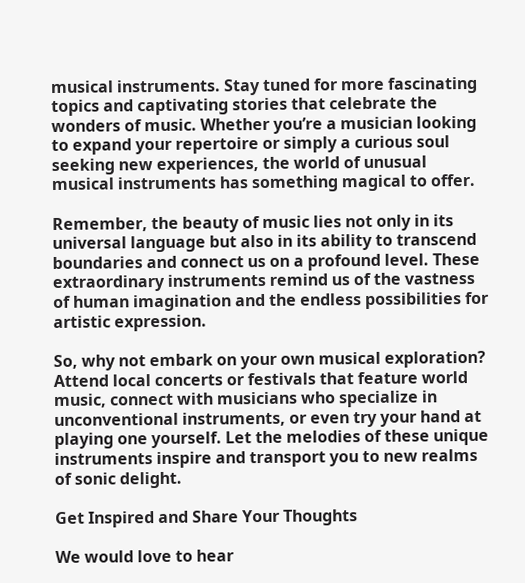musical instruments. Stay tuned for more fascinating topics and captivating stories that celebrate the wonders of music. Whether you’re a musician looking to expand your repertoire or simply a curious soul seeking new experiences, the world of unusual musical instruments has something magical to offer.

Remember, the beauty of music lies not only in its universal language but also in its ability to transcend boundaries and connect us on a profound level. These extraordinary instruments remind us of the vastness of human imagination and the endless possibilities for artistic expression.

So, why not embark on your own musical exploration? Attend local concerts or festivals that feature world music, connect with musicians who specialize in unconventional instruments, or even try your hand at playing one yourself. Let the melodies of these unique instruments inspire and transport you to new realms of sonic delight.

Get Inspired and Share Your Thoughts

We would love to hear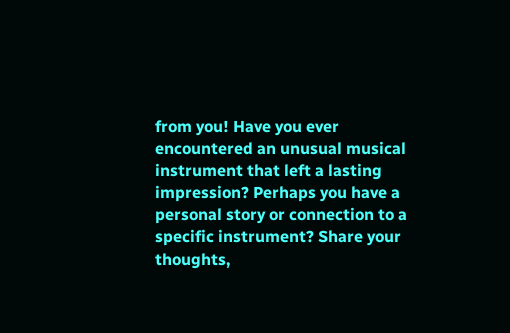from you! Have you ever encountered an unusual musical instrument that left a lasting impression? Perhaps you have a personal story or connection to a specific instrument? Share your thoughts,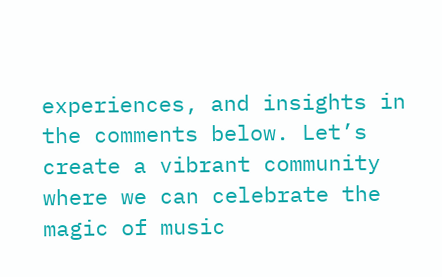experiences, and insights in the comments below. Let’s create a vibrant community where we can celebrate the magic of music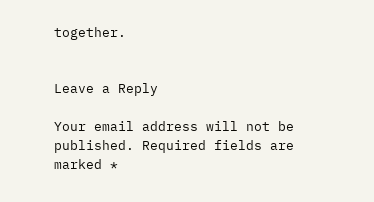together.


Leave a Reply

Your email address will not be published. Required fields are marked *